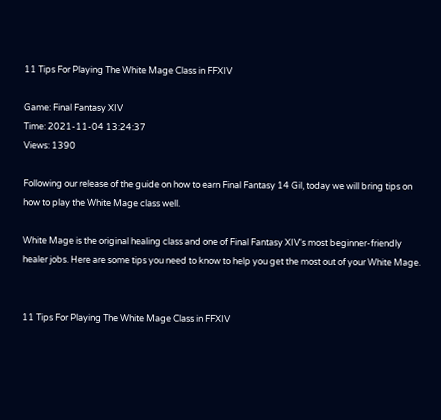11 Tips For Playing The White Mage Class in FFXIV

Game: Final Fantasy XIV
Time: 2021-11-04 13:24:37
Views: 1390

Following our release of the guide on how to earn Final Fantasy 14 Gil, today we will bring tips on how to play the White Mage class well.

White Mage is the original healing class and one of Final Fantasy XIV's most beginner-friendly healer jobs. Here are some tips you need to know to help you get the most out of your White Mage.


11 Tips For Playing The White Mage Class in FFXIV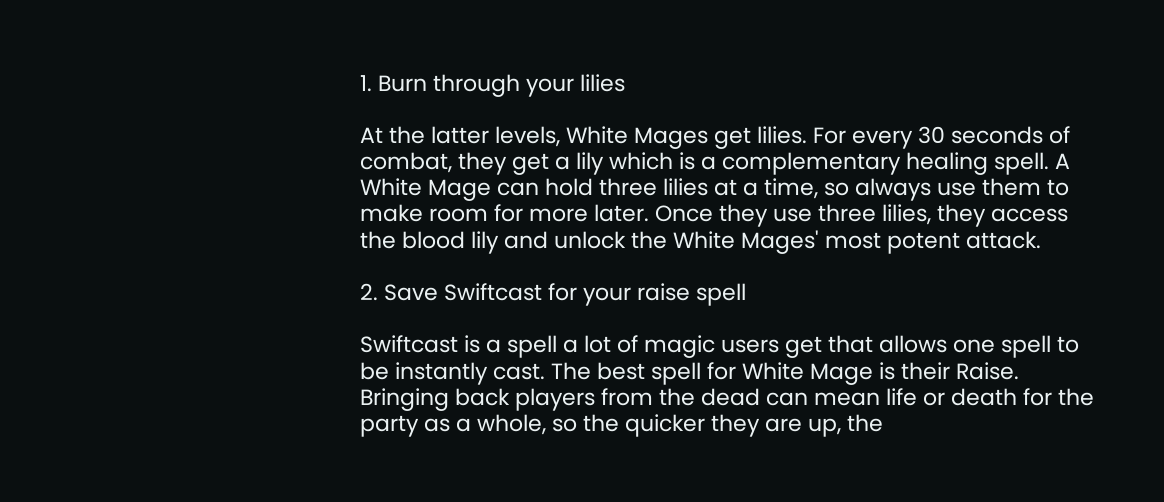1. Burn through your lilies

At the latter levels, White Mages get lilies. For every 30 seconds of combat, they get a lily which is a complementary healing spell. A White Mage can hold three lilies at a time, so always use them to make room for more later. Once they use three lilies, they access the blood lily and unlock the White Mages' most potent attack.

2. Save Swiftcast for your raise spell

Swiftcast is a spell a lot of magic users get that allows one spell to be instantly cast. The best spell for White Mage is their Raise. Bringing back players from the dead can mean life or death for the party as a whole, so the quicker they are up, the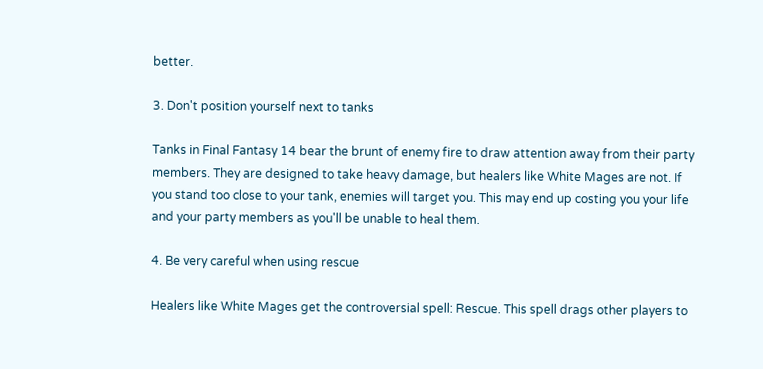better.

3. Don't position yourself next to tanks

Tanks in Final Fantasy 14 bear the brunt of enemy fire to draw attention away from their party members. They are designed to take heavy damage, but healers like White Mages are not. If you stand too close to your tank, enemies will target you. This may end up costing you your life and your party members as you'll be unable to heal them.

4. Be very careful when using rescue

Healers like White Mages get the controversial spell: Rescue. This spell drags other players to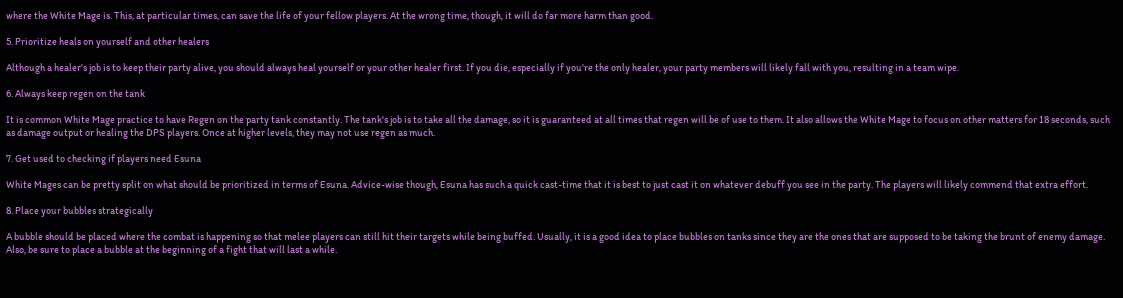where the White Mage is. This, at particular times, can save the life of your fellow players. At the wrong time, though, it will do far more harm than good.

5. Prioritize heals on yourself and other healers

Although a healer's job is to keep their party alive, you should always heal yourself or your other healer first. If you die, especially if you're the only healer, your party members will likely fall with you, resulting in a team wipe.

6. Always keep regen on the tank

It is common White Mage practice to have Regen on the party tank constantly. The tank's job is to take all the damage, so it is guaranteed at all times that regen will be of use to them. It also allows the White Mage to focus on other matters for 18 seconds, such as damage output or healing the DPS players. Once at higher levels, they may not use regen as much.

7. Get used to checking if players need Esuna

White Mages can be pretty split on what should be prioritized in terms of Esuna. Advice-wise though, Esuna has such a quick cast-time that it is best to just cast it on whatever debuff you see in the party. The players will likely commend that extra effort.

8. Place your bubbles strategically

A bubble should be placed where the combat is happening so that melee players can still hit their targets while being buffed. Usually, it is a good idea to place bubbles on tanks since they are the ones that are supposed to be taking the brunt of enemy damage. Also, be sure to place a bubble at the beginning of a fight that will last a while.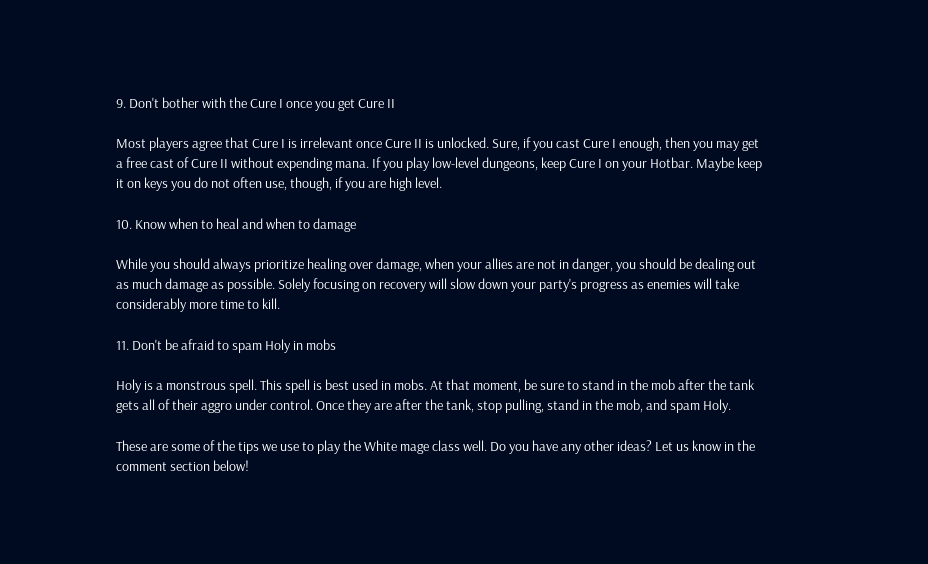9. Don't bother with the Cure I once you get Cure II

Most players agree that Cure I is irrelevant once Cure II is unlocked. Sure, if you cast Cure I enough, then you may get a free cast of Cure II without expending mana. If you play low-level dungeons, keep Cure I on your Hotbar. Maybe keep it on keys you do not often use, though, if you are high level.

10. Know when to heal and when to damage

While you should always prioritize healing over damage, when your allies are not in danger, you should be dealing out as much damage as possible. Solely focusing on recovery will slow down your party's progress as enemies will take considerably more time to kill.

11. Don't be afraid to spam Holy in mobs

Holy is a monstrous spell. This spell is best used in mobs. At that moment, be sure to stand in the mob after the tank gets all of their aggro under control. Once they are after the tank, stop pulling, stand in the mob, and spam Holy.

These are some of the tips we use to play the White mage class well. Do you have any other ideas? Let us know in the comment section below!